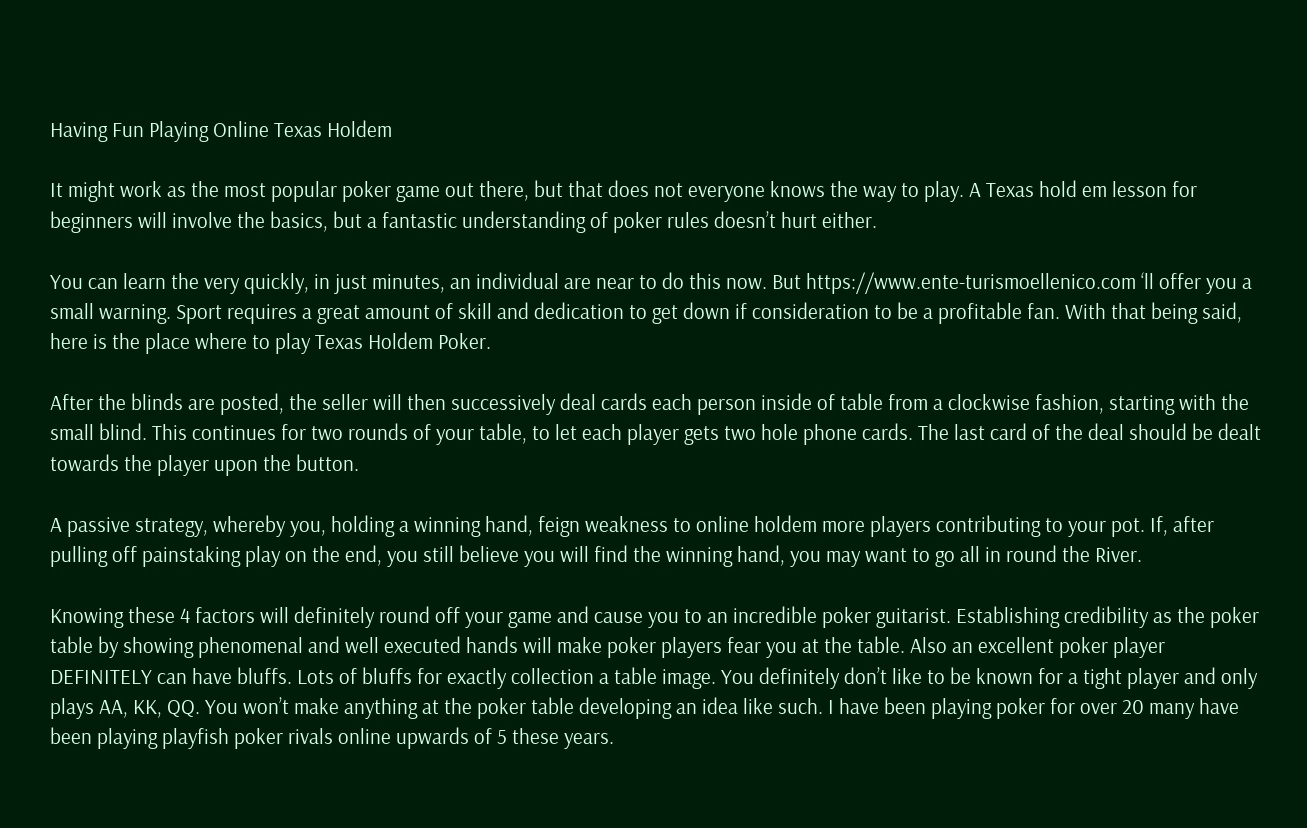Having Fun Playing Online Texas Holdem

It might work as the most popular poker game out there, but that does not everyone knows the way to play. A Texas hold em lesson for beginners will involve the basics, but a fantastic understanding of poker rules doesn’t hurt either.

You can learn the very quickly, in just minutes, an individual are near to do this now. But https://www.ente-turismoellenico.com ‘ll offer you a small warning. Sport requires a great amount of skill and dedication to get down if consideration to be a profitable fan. With that being said, here is the place where to play Texas Holdem Poker.

After the blinds are posted, the seller will then successively deal cards each person inside of table from a clockwise fashion, starting with the small blind. This continues for two rounds of your table, to let each player gets two hole phone cards. The last card of the deal should be dealt towards the player upon the button.

A passive strategy, whereby you, holding a winning hand, feign weakness to online holdem more players contributing to your pot. If, after pulling off painstaking play on the end, you still believe you will find the winning hand, you may want to go all in round the River.

Knowing these 4 factors will definitely round off your game and cause you to an incredible poker guitarist. Establishing credibility as the poker table by showing phenomenal and well executed hands will make poker players fear you at the table. Also an excellent poker player DEFINITELY can have bluffs. Lots of bluffs for exactly collection a table image. You definitely don’t like to be known for a tight player and only plays AA, KK, QQ. You won’t make anything at the poker table developing an idea like such. I have been playing poker for over 20 many have been playing playfish poker rivals online upwards of 5 these years.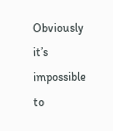Obviously it’s impossible to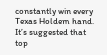constantly win every Texas Holdem hand. It’s suggested that top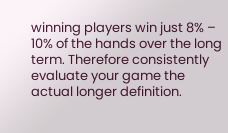winning players win just 8% – 10% of the hands over the long term. Therefore consistently evaluate your game the actual longer definition.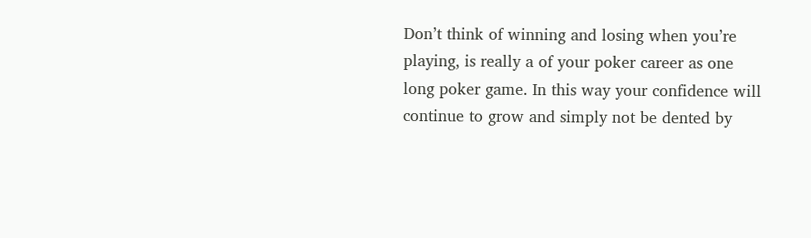Don’t think of winning and losing when you’re playing, is really a of your poker career as one long poker game. In this way your confidence will continue to grow and simply not be dented by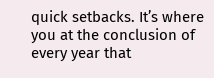quick setbacks. It’s where you at the conclusion of every year that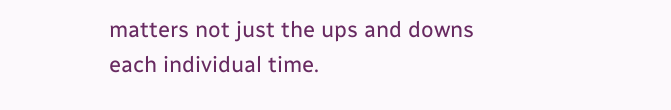matters not just the ups and downs each individual time.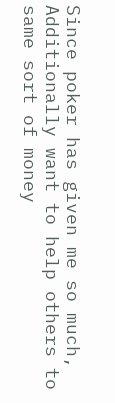Since poker has given me so much, Additionally want to help others to same sort of money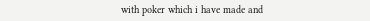with poker which i have made and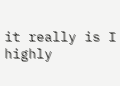it really is I highly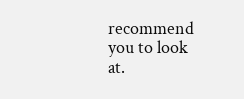recommend you to look at.